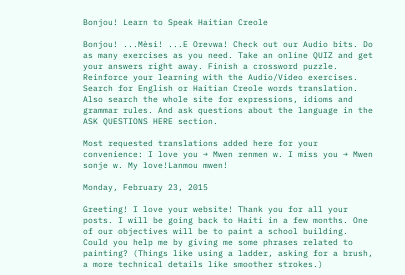Bonjou! Learn to Speak Haitian Creole

Bonjou! ...Mèsi! ...E Orevwa! Check out our Audio bits. Do as many exercises as you need. Take an online QUIZ and get your answers right away. Finish a crossword puzzle. Reinforce your learning with the Audio/Video exercises. Search for English or Haitian Creole words translation. Also search the whole site for expressions, idioms and grammar rules. And ask questions about the language in the ASK QUESTIONS HERE section.

Most requested translations added here for your convenience: I love you → Mwen renmen w. I miss you → Mwen sonje w. My love!Lanmou mwen!

Monday, February 23, 2015

Greeting! I love your website! Thank you for all your posts. I will be going back to Haiti in a few months. One of our objectives will be to paint a school building. Could you help me by giving me some phrases related to painting? (Things like using a ladder, asking for a brush, a more technical details like smoother strokes.)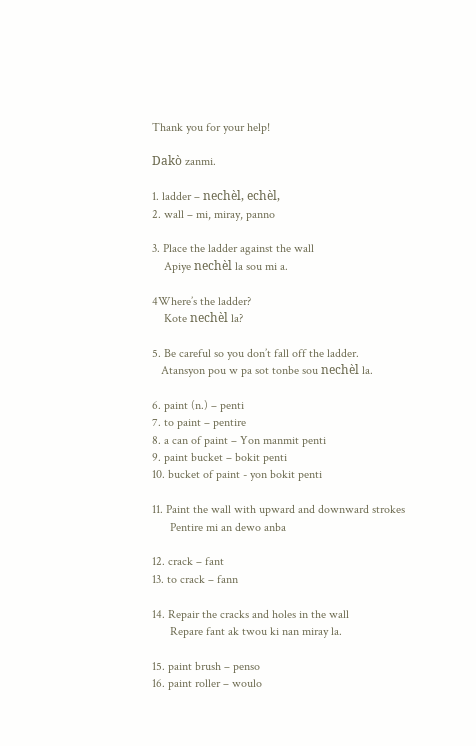Thank you for your help!

Dakò zanmi.

1. ladder – nechèl, echèl,
2. wall – mi, miray, panno

3. Place the ladder against the wall
    Apiye nechèl la sou mi a.

4Where’s the ladder?
    Kote nechèl la?

5. Be careful so you don’t fall off the ladder.
   Atansyon pou w pa sot tonbe sou nechèl la.

6. paint (n.) – penti
7. to paint – pentire
8. a can of paint – Yon manmit penti
9. paint bucket – bokit penti
10. bucket of paint - yon bokit penti

11. Paint the wall with upward and downward strokes
      Pentire mi an dewo anba

12. crack – fant
13. to crack – fann

14. Repair the cracks and holes in the wall
      Repare fant ak twou ki nan miray la.

15. paint brush – penso
16. paint roller – woulo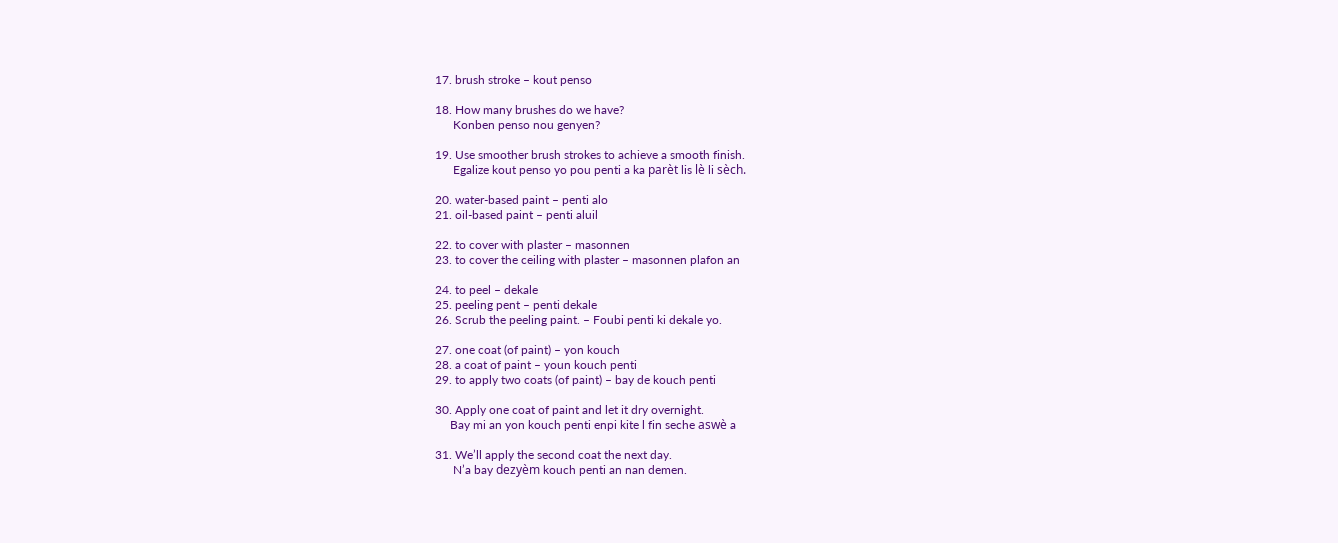17. brush stroke – kout penso

18. How many brushes do we have?
      Konben penso nou genyen?

19. Use smoother brush strokes to achieve a smooth finish.
      Egalize kout penso yo pou penti a ka parèt lis lè li sèch.

20. water-based paint – penti alo
21. oil-based paint – penti aluil

22. to cover with plaster – masonnen
23. to cover the ceiling with plaster – masonnen plafon an

24. to peel – dekale
25. peeling pent – penti dekale
26. Scrub the peeling paint. – Foubi penti ki dekale yo.

27. one coat (of paint) – yon kouch
28. a coat of paint – youn kouch penti
29. to apply two coats (of paint) – bay de kouch penti

30. Apply one coat of paint and let it dry overnight.
     Bay mi an yon kouch penti enpi kite l fin seche aswè a

31. We’ll apply the second coat the next day.
      N’a bay dezyèm kouch penti an nan demen.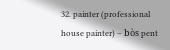32. painter (professional house painter) – bòs pent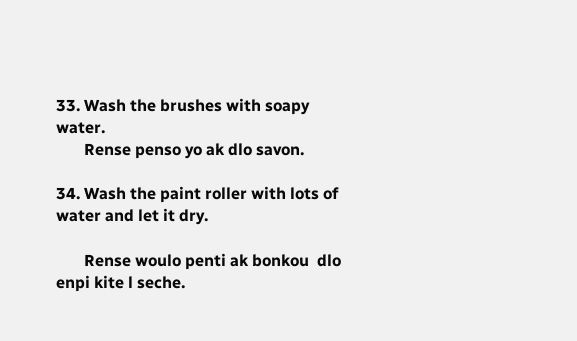33. Wash the brushes with soapy water.
       Rense penso yo ak dlo savon.

34. Wash the paint roller with lots of water and let it dry.

       Rense woulo penti ak bonkou  dlo enpi kite l seche.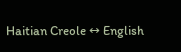Haitian Creole ↔ English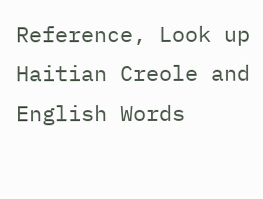Reference, Look up Haitian Creole and English Words